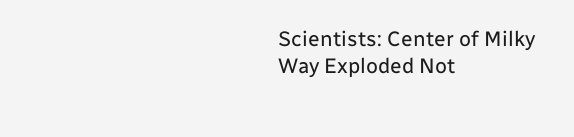Scientists: Center of Milky Way Exploded Not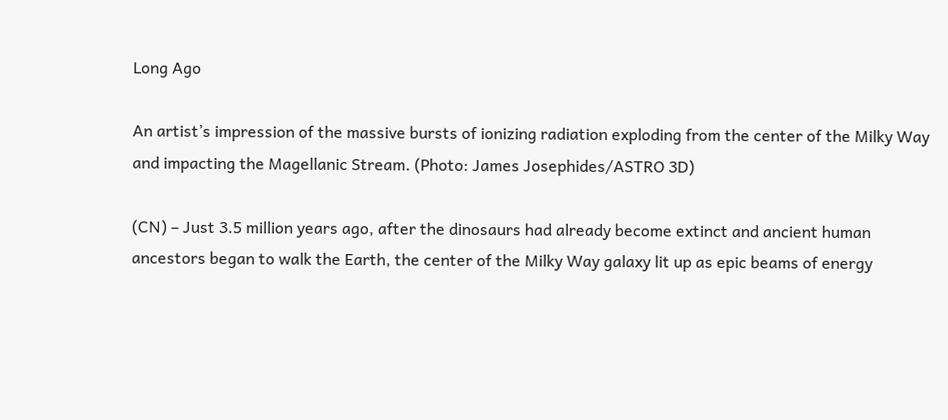Long Ago

An artist’s impression of the massive bursts of ionizing radiation exploding from the center of the Milky Way and impacting the Magellanic Stream. (Photo: James Josephides/ASTRO 3D)

(CN) – Just 3.5 million years ago, after the dinosaurs had already become extinct and ancient human ancestors began to walk the Earth, the center of the Milky Way galaxy lit up as epic beams of energy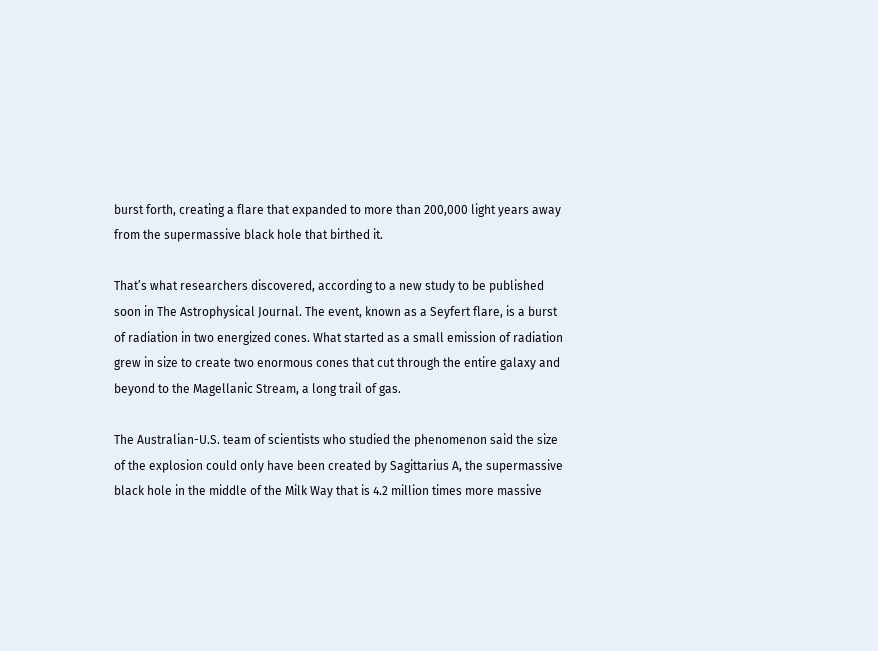burst forth, creating a flare that expanded to more than 200,000 light years away from the supermassive black hole that birthed it.

That’s what researchers discovered, according to a new study to be published soon in The Astrophysical Journal. The event, known as a Seyfert flare, is a burst of radiation in two energized cones. What started as a small emission of radiation grew in size to create two enormous cones that cut through the entire galaxy and beyond to the Magellanic Stream, a long trail of gas.

The Australian-U.S. team of scientists who studied the phenomenon said the size of the explosion could only have been created by Sagittarius A, the supermassive black hole in the middle of the Milk Way that is 4.2 million times more massive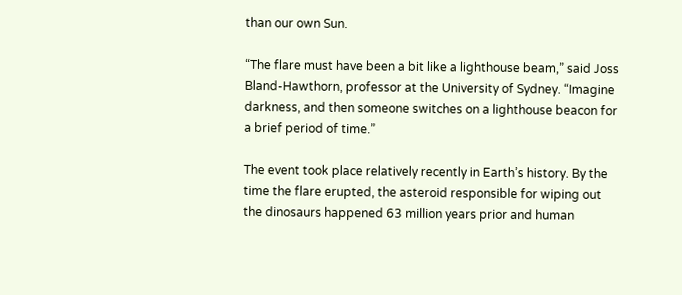than our own Sun.

“The flare must have been a bit like a lighthouse beam,” said Joss Bland-Hawthorn, professor at the University of Sydney. “Imagine darkness, and then someone switches on a lighthouse beacon for a brief period of time.”

The event took place relatively recently in Earth’s history. By the time the flare erupted, the asteroid responsible for wiping out the dinosaurs happened 63 million years prior and human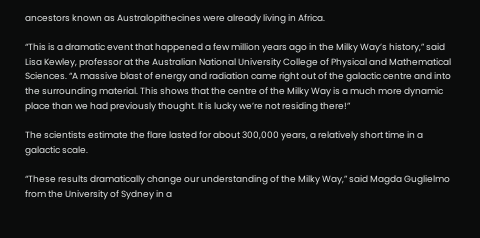ancestors known as Australopithecines were already living in Africa.

“This is a dramatic event that happened a few million years ago in the Milky Way’s history,” said Lisa Kewley, professor at the Australian National University College of Physical and Mathematical Sciences. “A massive blast of energy and radiation came right out of the galactic centre and into the surrounding material. This shows that the centre of the Milky Way is a much more dynamic place than we had previously thought. It is lucky we’re not residing there!”

The scientists estimate the flare lasted for about 300,000 years, a relatively short time in a galactic scale.

“These results dramatically change our understanding of the Milky Way,” said Magda Guglielmo from the University of Sydney in a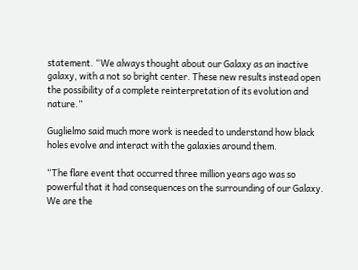statement. “We always thought about our Galaxy as an inactive galaxy, with a not so bright center. These new results instead open the possibility of a complete reinterpretation of its evolution and nature.”

Guglielmo said much more work is needed to understand how black holes evolve and interact with the galaxies around them.

“The flare event that occurred three million years ago was so powerful that it had consequences on the surrounding of our Galaxy. We are the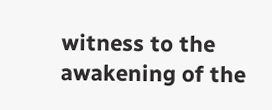witness to the awakening of the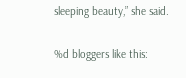sleeping beauty,” she said.

%d bloggers like this: